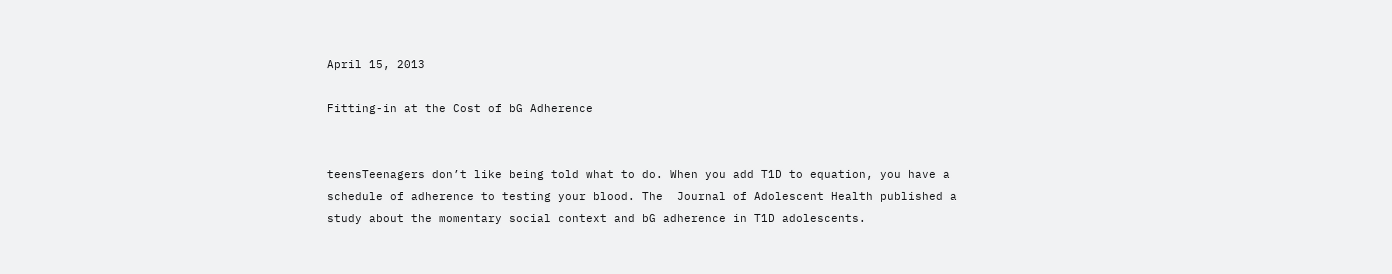April 15, 2013

Fitting-in at the Cost of bG Adherence


teensTeenagers don’t like being told what to do. When you add T1D to equation, you have a schedule of adherence to testing your blood. The  Journal of Adolescent Health published a study about the momentary social context and bG adherence in T1D adolescents.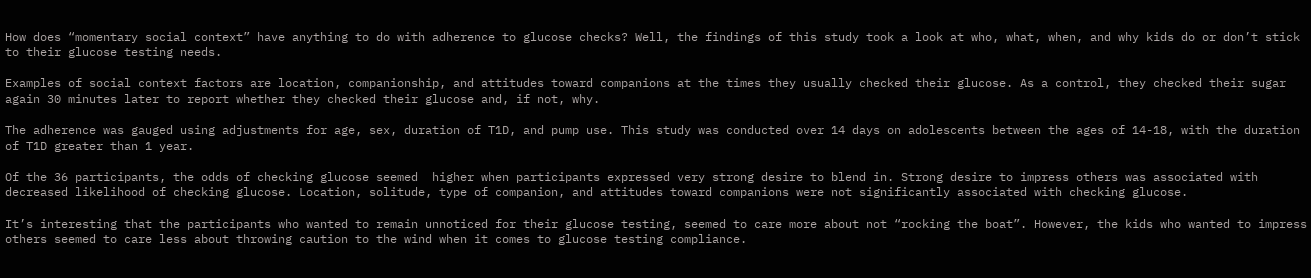How does “momentary social context” have anything to do with adherence to glucose checks? Well, the findings of this study took a look at who, what, when, and why kids do or don’t stick to their glucose testing needs.

Examples of social context factors are location, companionship, and attitudes toward companions at the times they usually checked their glucose. As a control, they checked their sugar again 30 minutes later to report whether they checked their glucose and, if not, why.

The adherence was gauged using adjustments for age, sex, duration of T1D, and pump use. This study was conducted over 14 days on adolescents between the ages of 14-18, with the duration of T1D greater than 1 year.

Of the 36 participants, the odds of checking glucose seemed  higher when participants expressed very strong desire to blend in. Strong desire to impress others was associated with decreased likelihood of checking glucose. Location, solitude, type of companion, and attitudes toward companions were not significantly associated with checking glucose.

It’s interesting that the participants who wanted to remain unnoticed for their glucose testing, seemed to care more about not “rocking the boat”. However, the kids who wanted to impress others seemed to care less about throwing caution to the wind when it comes to glucose testing compliance.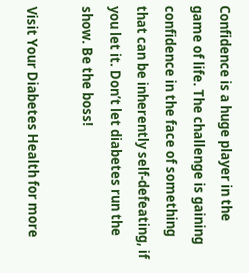Confidence is a huge player in the game of life. The challenge is gaining confidence in the face of something that can be inherently self-defeating, if you let it. Don’t let diabetes run the show. Be the boss!

Visit Your Diabetes Health for more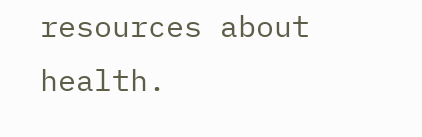resources about health.